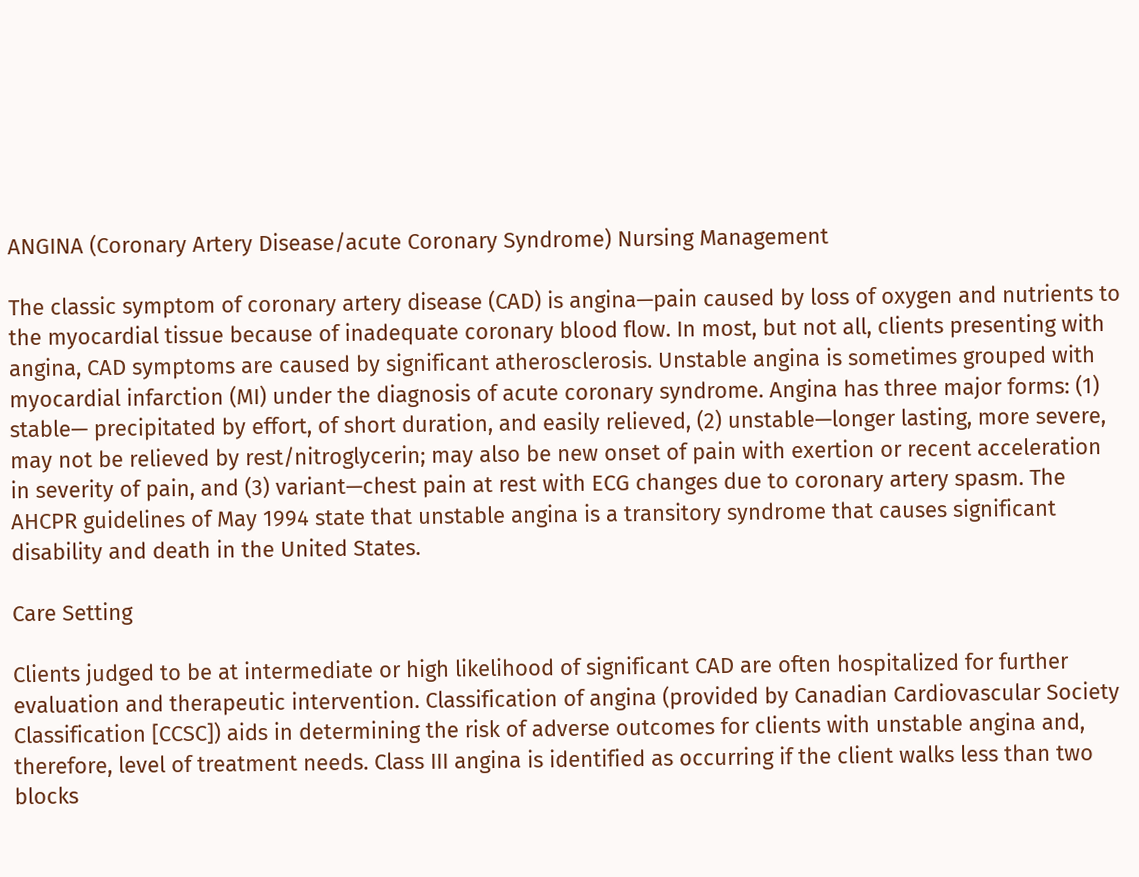ANGINA (Coronary Artery Disease/acute Coronary Syndrome) Nursing Management

The classic symptom of coronary artery disease (CAD) is angina—pain caused by loss of oxygen and nutrients to the myocardial tissue because of inadequate coronary blood flow. In most, but not all, clients presenting with angina, CAD symptoms are caused by significant atherosclerosis. Unstable angina is sometimes grouped with myocardial infarction (MI) under the diagnosis of acute coronary syndrome. Angina has three major forms: (1) stable— precipitated by effort, of short duration, and easily relieved, (2) unstable—longer lasting, more severe, may not be relieved by rest/nitroglycerin; may also be new onset of pain with exertion or recent acceleration in severity of pain, and (3) variant—chest pain at rest with ECG changes due to coronary artery spasm. The AHCPR guidelines of May 1994 state that unstable angina is a transitory syndrome that causes significant disability and death in the United States.

Care Setting

Clients judged to be at intermediate or high likelihood of significant CAD are often hospitalized for further evaluation and therapeutic intervention. Classification of angina (provided by Canadian Cardiovascular Society Classification [CCSC]) aids in determining the risk of adverse outcomes for clients with unstable angina and, therefore, level of treatment needs. Class III angina is identified as occurring if the client walks less than two blocks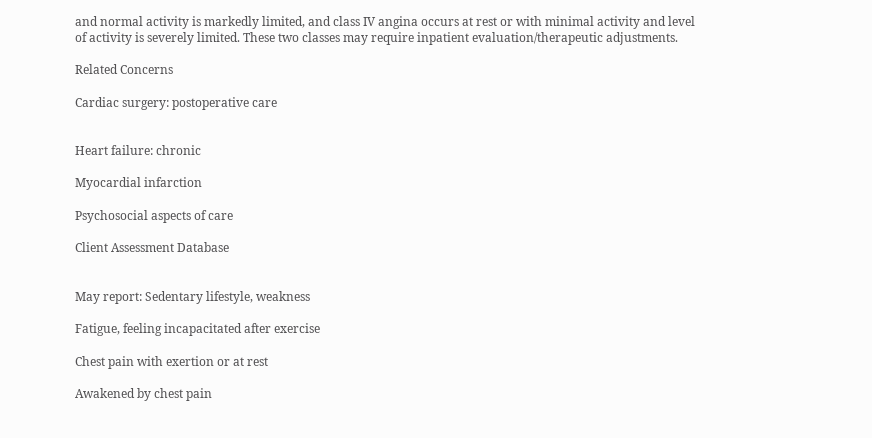and normal activity is markedly limited, and class IV angina occurs at rest or with minimal activity and level of activity is severely limited. These two classes may require inpatient evaluation/therapeutic adjustments.

Related Concerns

Cardiac surgery: postoperative care


Heart failure: chronic

Myocardial infarction

Psychosocial aspects of care

Client Assessment Database


May report: Sedentary lifestyle, weakness

Fatigue, feeling incapacitated after exercise

Chest pain with exertion or at rest

Awakened by chest pain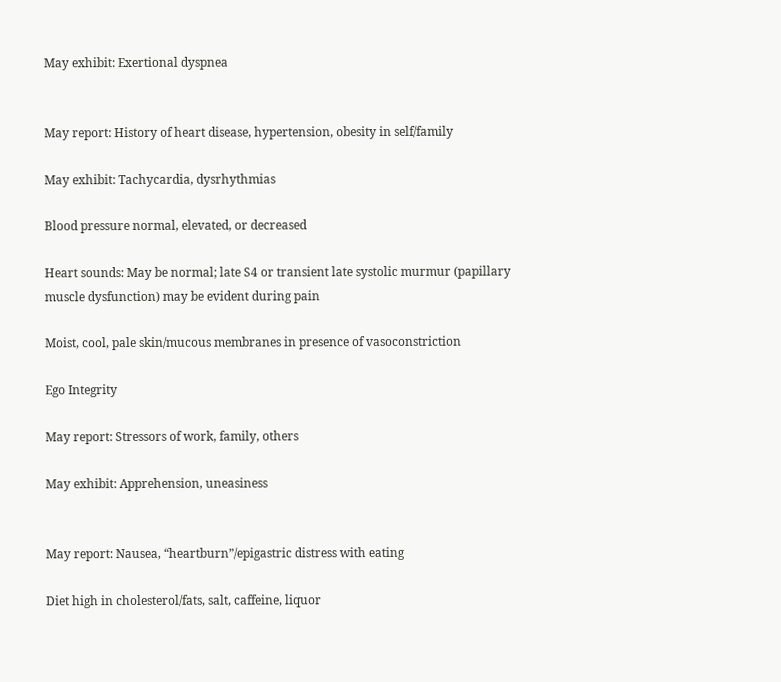May exhibit: Exertional dyspnea


May report: History of heart disease, hypertension, obesity in self/family

May exhibit: Tachycardia, dysrhythmias

Blood pressure normal, elevated, or decreased

Heart sounds: May be normal; late S4 or transient late systolic murmur (papillary muscle dysfunction) may be evident during pain

Moist, cool, pale skin/mucous membranes in presence of vasoconstriction

Ego Integrity

May report: Stressors of work, family, others

May exhibit: Apprehension, uneasiness


May report: Nausea, “heartburn”/epigastric distress with eating

Diet high in cholesterol/fats, salt, caffeine, liquor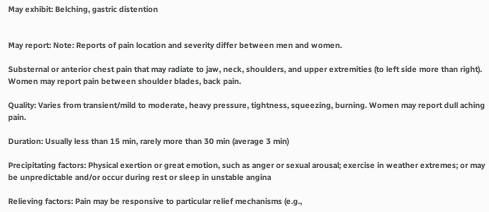May exhibit: Belching, gastric distention


May report: Note: Reports of pain location and severity differ between men and women.

Substernal or anterior chest pain that may radiate to jaw, neck, shoulders, and upper extremities (to left side more than right). Women may report pain between shoulder blades, back pain.

Quality: Varies from transient/mild to moderate, heavy pressure, tightness, squeezing, burning. Women may report dull aching pain.

Duration: Usually less than 15 min, rarely more than 30 min (average 3 min)

Precipitating factors: Physical exertion or great emotion, such as anger or sexual arousal; exercise in weather extremes; or may be unpredictable and/or occur during rest or sleep in unstable angina

Relieving factors: Pain may be responsive to particular relief mechanisms (e.g.,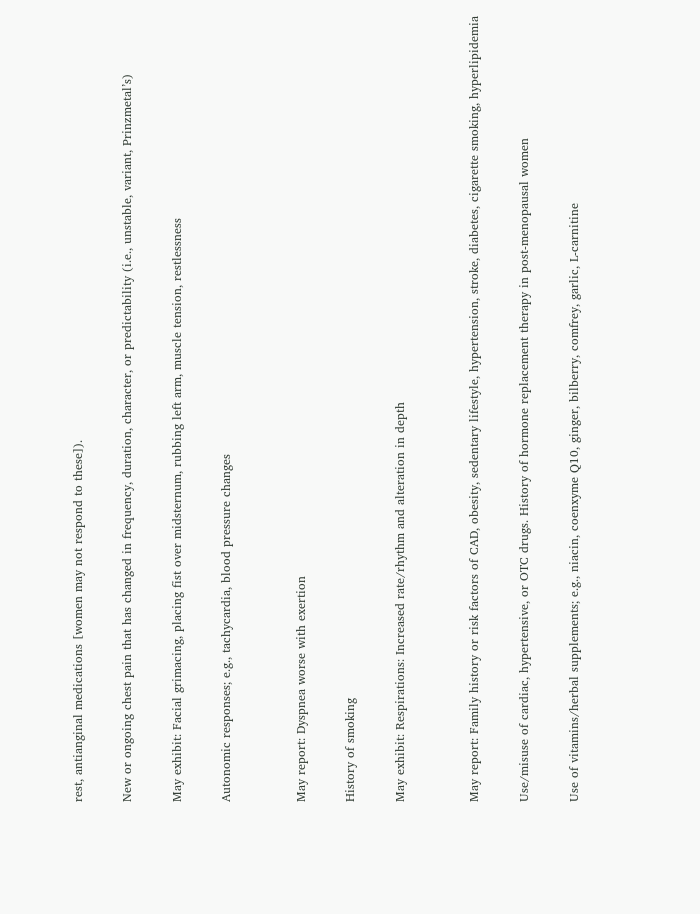rest, antianginal medications [women may not respond to these]).

New or ongoing chest pain that has changed in frequency, duration, character, or predictability (i.e., unstable, variant, Prinzmetal’s)

May exhibit: Facial grimacing, placing fist over midsternum, rubbing left arm, muscle tension, restlessness

Autonomic responses; e.g., tachycardia, blood pressure changes


May report: Dyspnea worse with exertion

History of smoking

May exhibit: Respirations: Increased rate/rhythm and alteration in depth


May report: Family history or risk factors of CAD, obesity, sedentary lifestyle, hypertension, stroke, diabetes, cigarette smoking, hyperlipidemia

Use/misuse of cardiac, hypertensive, or OTC drugs. History of hormone replacement therapy in post-menopausal women

Use of vitamins/herbal supplements; e.g., niacin, coenxyme Q10, ginger, bilberry, comfrey, garlic, L-carnitine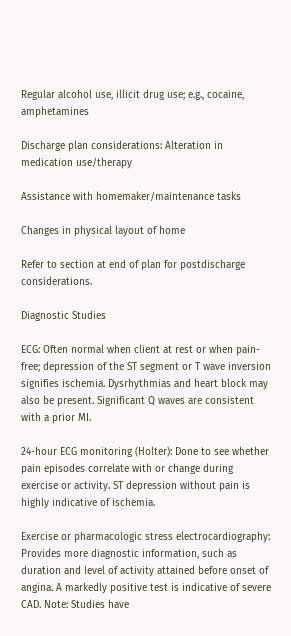Regular alcohol use, illicit drug use; e.g., cocaine, amphetamines

Discharge plan considerations: Alteration in medication use/therapy

Assistance with homemaker/maintenance tasks

Changes in physical layout of home

Refer to section at end of plan for postdischarge considerations.

Diagnostic Studies

ECG: Often normal when client at rest or when pain-free; depression of the ST segment or T wave inversion signifies ischemia. Dysrhythmias and heart block may also be present. Significant Q waves are consistent with a prior MI.

24-hour ECG monitoring (Holter): Done to see whether pain episodes correlate with or change during exercise or activity. ST depression without pain is highly indicative of ischemia.

Exercise or pharmacologic stress electrocardiography: Provides more diagnostic information, such as duration and level of activity attained before onset of angina. A markedly positive test is indicative of severe CAD. Note: Studies have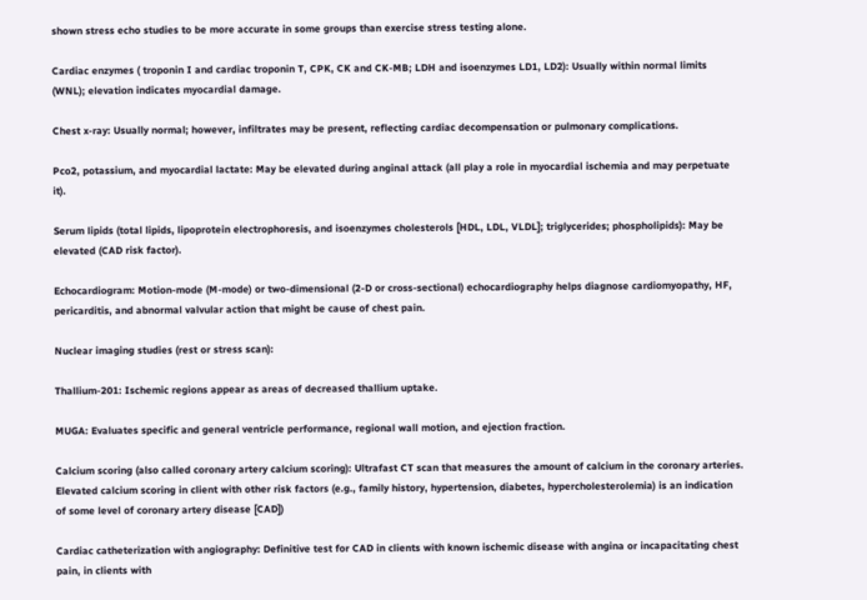shown stress echo studies to be more accurate in some groups than exercise stress testing alone.

Cardiac enzymes ( troponin I and cardiac troponin T, CPK, CK and CK-MB; LDH and isoenzymes LD1, LD2): Usually within normal limits (WNL); elevation indicates myocardial damage.

Chest x-ray: Usually normal; however, infiltrates may be present, reflecting cardiac decompensation or pulmonary complications.

Pco2, potassium, and myocardial lactate: May be elevated during anginal attack (all play a role in myocardial ischemia and may perpetuate it).

Serum lipids (total lipids, lipoprotein electrophoresis, and isoenzymes cholesterols [HDL, LDL, VLDL]; triglycerides; phospholipids): May be elevated (CAD risk factor).

Echocardiogram: Motion-mode (M-mode) or two-dimensional (2-D or cross-sectional) echocardiography helps diagnose cardiomyopathy, HF, pericarditis, and abnormal valvular action that might be cause of chest pain.

Nuclear imaging studies (rest or stress scan):

Thallium-201: Ischemic regions appear as areas of decreased thallium uptake.

MUGA: Evaluates specific and general ventricle performance, regional wall motion, and ejection fraction.

Calcium scoring (also called coronary artery calcium scoring): Ultrafast CT scan that measures the amount of calcium in the coronary arteries. Elevated calcium scoring in client with other risk factors (e.g., family history, hypertension, diabetes, hypercholesterolemia) is an indication of some level of coronary artery disease [CAD])

Cardiac catheterization with angiography: Definitive test for CAD in clients with known ischemic disease with angina or incapacitating chest pain, in clients with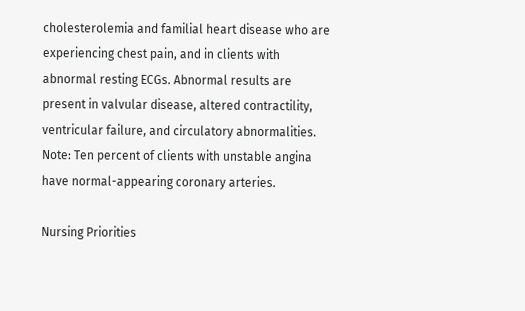cholesterolemia and familial heart disease who are experiencing chest pain, and in clients with abnormal resting ECGs. Abnormal results are present in valvular disease, altered contractility, ventricular failure, and circulatory abnormalities. Note: Ten percent of clients with unstable angina have normal-appearing coronary arteries.

Nursing Priorities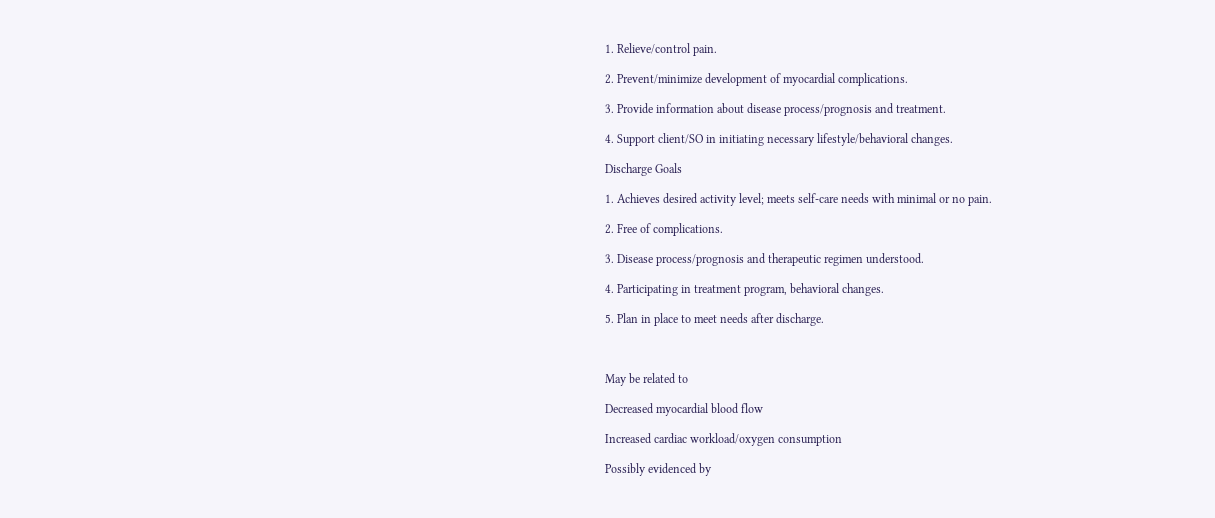1. Relieve/control pain.

2. Prevent/minimize development of myocardial complications.

3. Provide information about disease process/prognosis and treatment.

4. Support client/SO in initiating necessary lifestyle/behavioral changes.

Discharge Goals

1. Achieves desired activity level; meets self-care needs with minimal or no pain.

2. Free of complications.

3. Disease process/prognosis and therapeutic regimen understood.

4. Participating in treatment program, behavioral changes.

5. Plan in place to meet needs after discharge.



May be related to

Decreased myocardial blood flow

Increased cardiac workload/oxygen consumption

Possibly evidenced by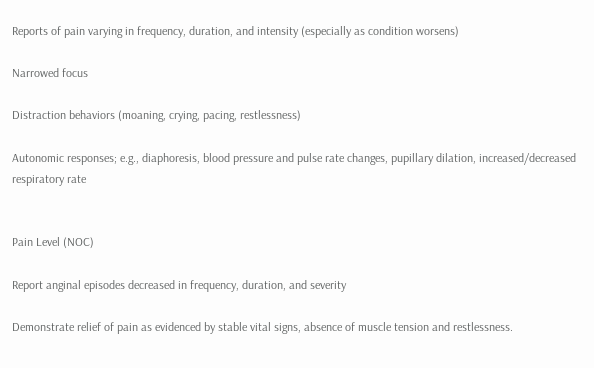Reports of pain varying in frequency, duration, and intensity (especially as condition worsens)

Narrowed focus

Distraction behaviors (moaning, crying, pacing, restlessness)

Autonomic responses; e.g., diaphoresis, blood pressure and pulse rate changes, pupillary dilation, increased/decreased respiratory rate


Pain Level (NOC)

Report anginal episodes decreased in frequency, duration, and severity

Demonstrate relief of pain as evidenced by stable vital signs, absence of muscle tension and restlessness.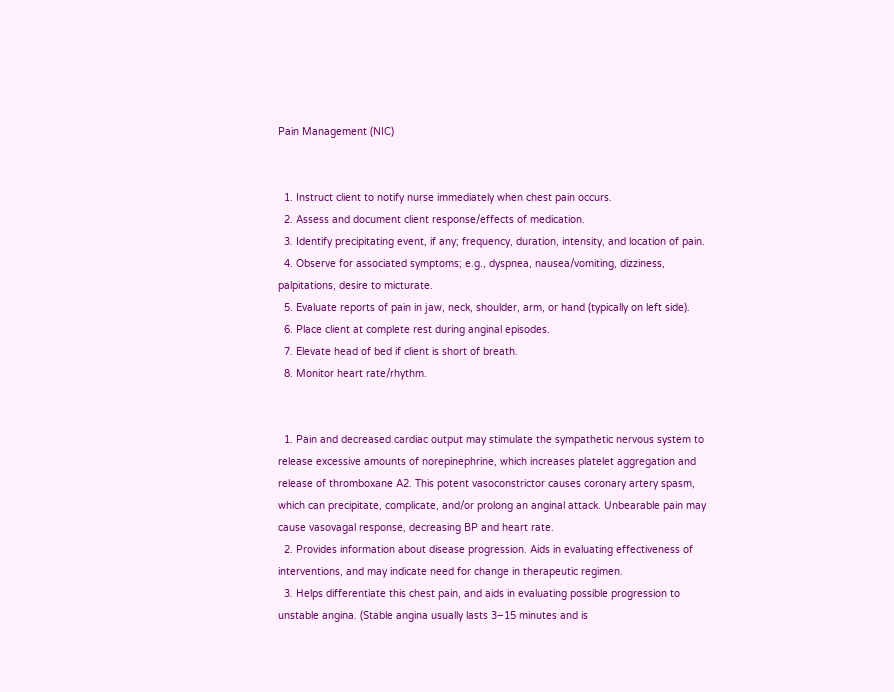Pain Management (NIC)


  1. Instruct client to notify nurse immediately when chest pain occurs.
  2. Assess and document client response/effects of medication.
  3. Identify precipitating event, if any; frequency, duration, intensity, and location of pain.
  4. Observe for associated symptoms; e.g., dyspnea, nausea/vomiting, dizziness, palpitations, desire to micturate.
  5. Evaluate reports of pain in jaw, neck, shoulder, arm, or hand (typically on left side).
  6. Place client at complete rest during anginal episodes.
  7. Elevate head of bed if client is short of breath.
  8. Monitor heart rate/rhythm.


  1. Pain and decreased cardiac output may stimulate the sympathetic nervous system to release excessive amounts of norepinephrine, which increases platelet aggregation and release of thromboxane A2. This potent vasoconstrictor causes coronary artery spasm, which can precipitate, complicate, and/or prolong an anginal attack. Unbearable pain may cause vasovagal response, decreasing BP and heart rate.
  2. Provides information about disease progression. Aids in evaluating effectiveness of interventions, and may indicate need for change in therapeutic regimen.
  3. Helps differentiate this chest pain, and aids in evaluating possible progression to unstable angina. (Stable angina usually lasts 3–15 minutes and is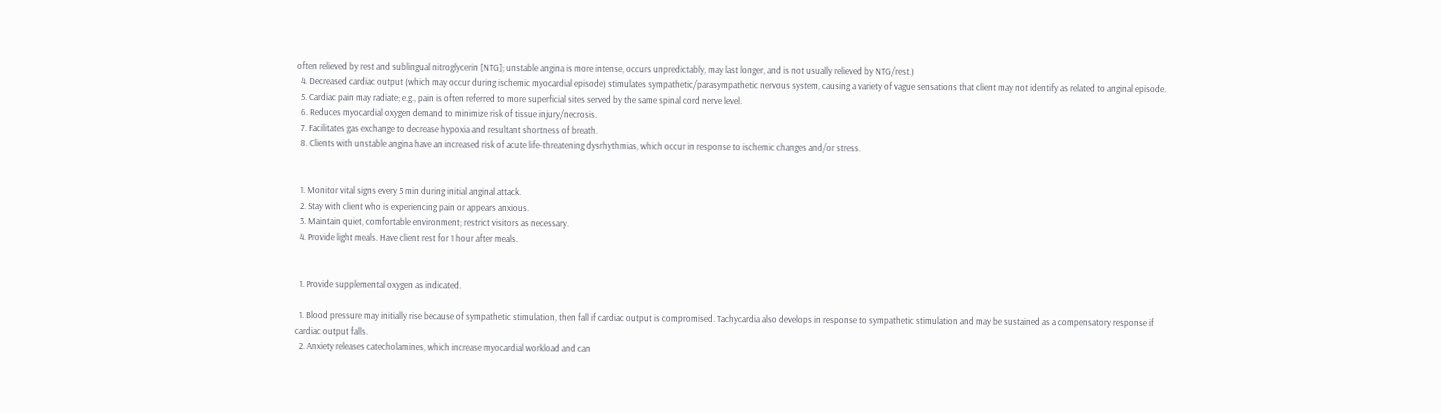often relieved by rest and sublingual nitroglycerin [NTG]; unstable angina is more intense, occurs unpredictably, may last longer, and is not usually relieved by NTG/rest.)
  4. Decreased cardiac output (which may occur during ischemic myocardial episode) stimulates sympathetic/parasympathetic nervous system, causing a variety of vague sensations that client may not identify as related to anginal episode.
  5. Cardiac pain may radiate; e.g., pain is often referred to more superficial sites served by the same spinal cord nerve level.
  6. Reduces myocardial oxygen demand to minimize risk of tissue injury/necrosis.
  7. Facilitates gas exchange to decrease hypoxia and resultant shortness of breath.
  8. Clients with unstable angina have an increased risk of acute life-threatening dysrhythmias, which occur in response to ischemic changes and/or stress.


  1. Monitor vital signs every 5 min during initial anginal attack.
  2. Stay with client who is experiencing pain or appears anxious.
  3. Maintain quiet, comfortable environment; restrict visitors as necessary.
  4. Provide light meals. Have client rest for 1 hour after meals.


  1. Provide supplemental oxygen as indicated.

  1. Blood pressure may initially rise because of sympathetic stimulation, then fall if cardiac output is compromised. Tachycardia also develops in response to sympathetic stimulation and may be sustained as a compensatory response if cardiac output falls.
  2. Anxiety releases catecholamines, which increase myocardial workload and can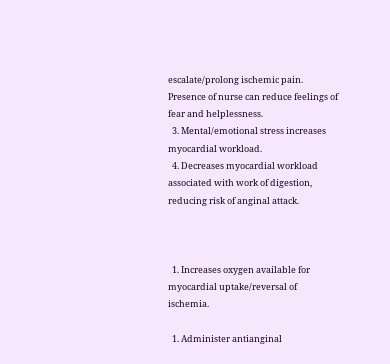escalate/prolong ischemic pain. Presence of nurse can reduce feelings of fear and helplessness.
  3. Mental/emotional stress increases myocardial workload.
  4. Decreases myocardial workload associated with work of digestion, reducing risk of anginal attack.



  1. Increases oxygen available for myocardial uptake/reversal of ischemia.

  1. Administer antianginal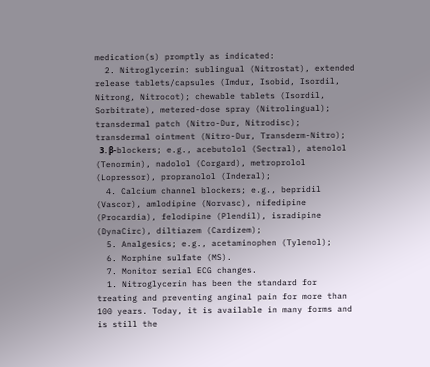medication(s) promptly as indicated:
  2. Nitroglycerin: sublingual (Nitrostat), extended release tablets/capsules (Imdur, Isobid, Isordil, Nitrong, Nitrocot); chewable tablets (Isordil, Sorbitrate), metered-dose spray (Nitrolingual); transdermal patch (Nitro-Dur, Nitrodisc); transdermal ointment (Nitro-Dur, Transderm-Nitro);
  3. β-blockers; e.g., acebutolol (Sectral), atenolol (Tenormin), nadolol (Corgard), metroprolol (Lopressor), propranolol (Inderal);
  4. Calcium channel blockers; e.g., bepridil (Vascor), amlodipine (Norvasc), nifedipine (Procardia), felodipine (Plendil), isradipine (DynaCirc), diltiazem (Cardizem);
  5. Analgesics; e.g., acetaminophen (Tylenol);
  6. Morphine sulfate (MS).
  7. Monitor serial ECG changes.
  1. Nitroglycerin has been the standard for treating and preventing anginal pain for more than 100 years. Today, it is available in many forms and is still the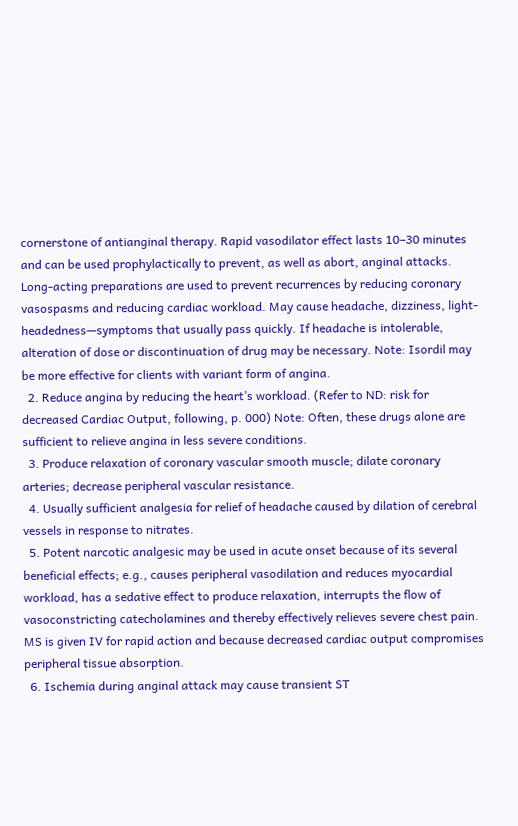cornerstone of antianginal therapy. Rapid vasodilator effect lasts 10–30 minutes and can be used prophylactically to prevent, as well as abort, anginal attacks. Long-acting preparations are used to prevent recurrences by reducing coronary vasospasms and reducing cardiac workload. May cause headache, dizziness, light-headedness—symptoms that usually pass quickly. If headache is intolerable, alteration of dose or discontinuation of drug may be necessary. Note: Isordil may be more effective for clients with variant form of angina.
  2. Reduce angina by reducing the heart’s workload. (Refer to ND: risk for decreased Cardiac Output, following, p. 000) Note: Often, these drugs alone are sufficient to relieve angina in less severe conditions.
  3. Produce relaxation of coronary vascular smooth muscle; dilate coronary arteries; decrease peripheral vascular resistance.
  4. Usually sufficient analgesia for relief of headache caused by dilation of cerebral vessels in response to nitrates.
  5. Potent narcotic analgesic may be used in acute onset because of its several beneficial effects; e.g., causes peripheral vasodilation and reduces myocardial workload, has a sedative effect to produce relaxation, interrupts the flow of vasoconstricting catecholamines and thereby effectively relieves severe chest pain. MS is given IV for rapid action and because decreased cardiac output compromises peripheral tissue absorption.
  6. Ischemia during anginal attack may cause transient ST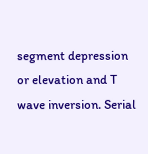segment depression or elevation and T wave inversion. Serial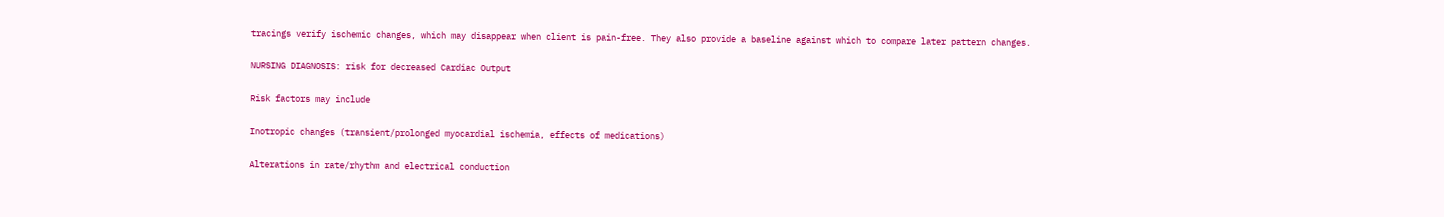tracings verify ischemic changes, which may disappear when client is pain-free. They also provide a baseline against which to compare later pattern changes.

NURSING DIAGNOSIS: risk for decreased Cardiac Output

Risk factors may include

Inotropic changes (transient/prolonged myocardial ischemia, effects of medications)

Alterations in rate/rhythm and electrical conduction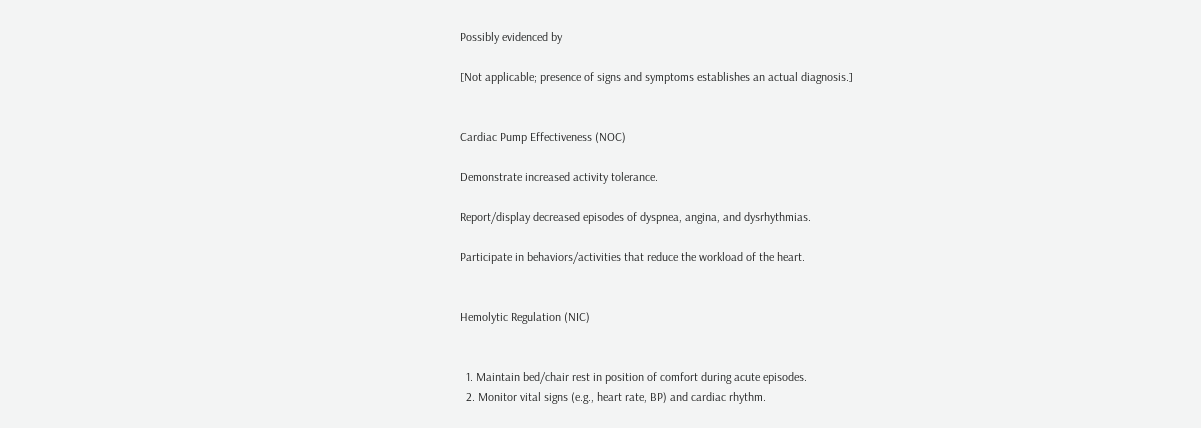Possibly evidenced by

[Not applicable; presence of signs and symptoms establishes an actual diagnosis.]


Cardiac Pump Effectiveness (NOC)

Demonstrate increased activity tolerance.

Report/display decreased episodes of dyspnea, angina, and dysrhythmias.

Participate in behaviors/activities that reduce the workload of the heart.


Hemolytic Regulation (NIC)


  1. Maintain bed/chair rest in position of comfort during acute episodes.
  2. Monitor vital signs (e.g., heart rate, BP) and cardiac rhythm.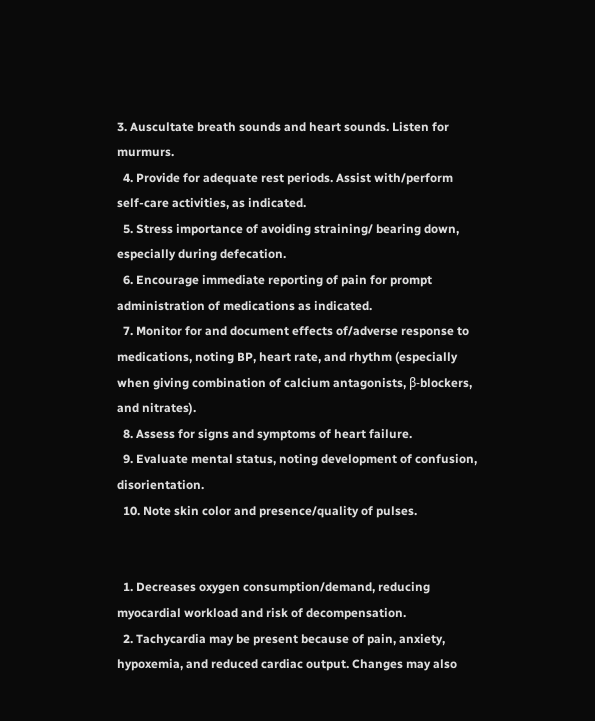3. Auscultate breath sounds and heart sounds. Listen for murmurs.
  4. Provide for adequate rest periods. Assist with/perform self-care activities, as indicated.
  5. Stress importance of avoiding straining/ bearing down, especially during defecation.
  6. Encourage immediate reporting of pain for prompt administration of medications as indicated.
  7. Monitor for and document effects of/adverse response to medications, noting BP, heart rate, and rhythm (especially when giving combination of calcium antagonists, β-blockers, and nitrates).
  8. Assess for signs and symptoms of heart failure.
  9. Evaluate mental status, noting development of confusion, disorientation.
  10. Note skin color and presence/quality of pulses.


  1. Decreases oxygen consumption/demand, reducing myocardial workload and risk of decompensation.
  2. Tachycardia may be present because of pain, anxiety, hypoxemia, and reduced cardiac output. Changes may also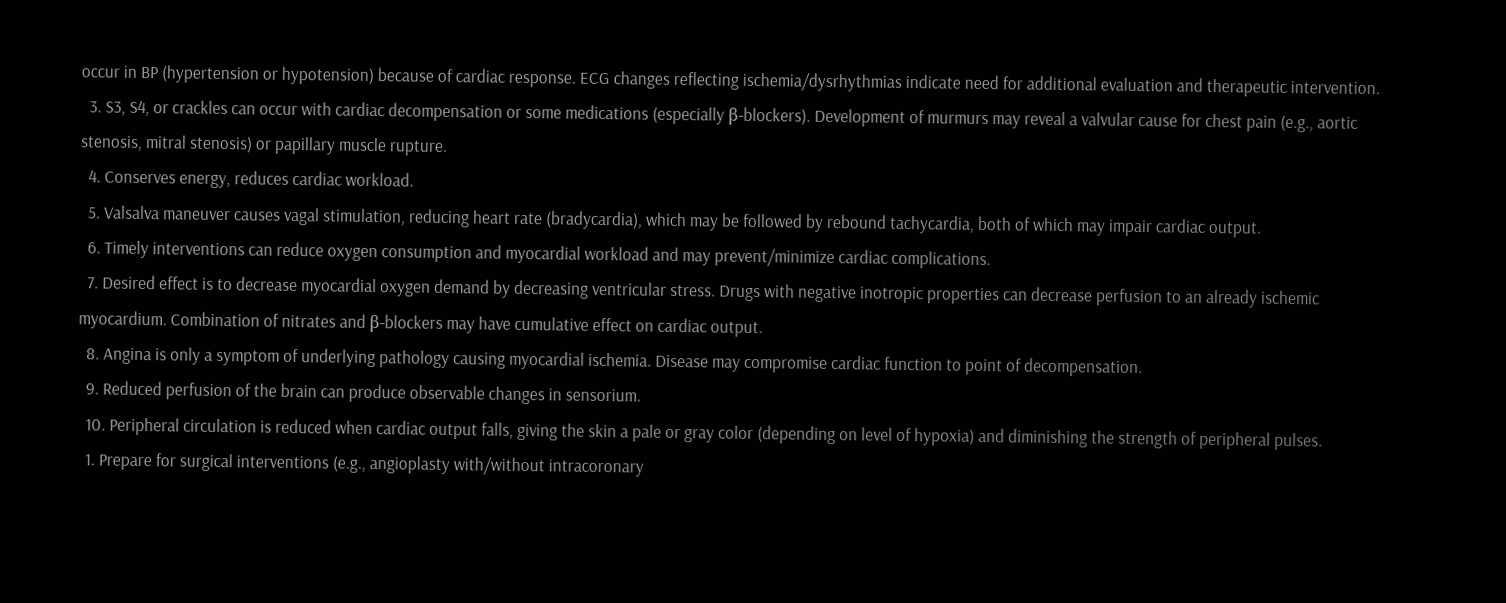occur in BP (hypertension or hypotension) because of cardiac response. ECG changes reflecting ischemia/dysrhythmias indicate need for additional evaluation and therapeutic intervention.
  3. S3, S4, or crackles can occur with cardiac decompensation or some medications (especially β-blockers). Development of murmurs may reveal a valvular cause for chest pain (e.g., aortic stenosis, mitral stenosis) or papillary muscle rupture.
  4. Conserves energy, reduces cardiac workload.
  5. Valsalva maneuver causes vagal stimulation, reducing heart rate (bradycardia), which may be followed by rebound tachycardia, both of which may impair cardiac output.
  6. Timely interventions can reduce oxygen consumption and myocardial workload and may prevent/minimize cardiac complications.
  7. Desired effect is to decrease myocardial oxygen demand by decreasing ventricular stress. Drugs with negative inotropic properties can decrease perfusion to an already ischemic myocardium. Combination of nitrates and β-blockers may have cumulative effect on cardiac output.
  8. Angina is only a symptom of underlying pathology causing myocardial ischemia. Disease may compromise cardiac function to point of decompensation.
  9. Reduced perfusion of the brain can produce observable changes in sensorium.
  10. Peripheral circulation is reduced when cardiac output falls, giving the skin a pale or gray color (depending on level of hypoxia) and diminishing the strength of peripheral pulses.
  1. Prepare for surgical interventions (e.g., angioplasty with/without intracoronary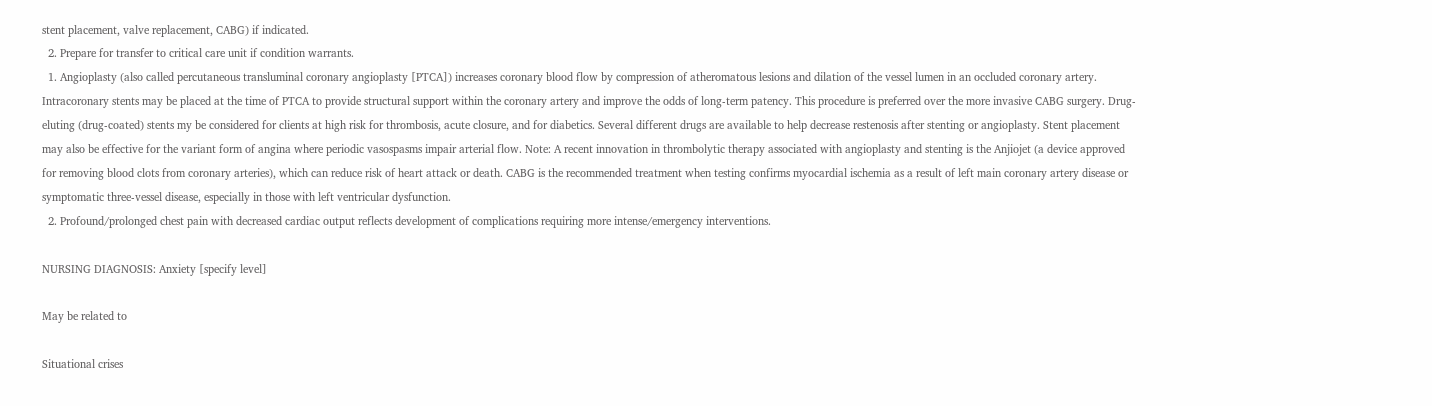stent placement, valve replacement, CABG) if indicated.
  2. Prepare for transfer to critical care unit if condition warrants.
  1. Angioplasty (also called percutaneous transluminal coronary angioplasty [PTCA]) increases coronary blood flow by compression of atheromatous lesions and dilation of the vessel lumen in an occluded coronary artery. Intracoronary stents may be placed at the time of PTCA to provide structural support within the coronary artery and improve the odds of long-term patency. This procedure is preferred over the more invasive CABG surgery. Drug-eluting (drug-coated) stents my be considered for clients at high risk for thrombosis, acute closure, and for diabetics. Several different drugs are available to help decrease restenosis after stenting or angioplasty. Stent placement may also be effective for the variant form of angina where periodic vasospasms impair arterial flow. Note: A recent innovation in thrombolytic therapy associated with angioplasty and stenting is the Anjiojet (a device approved for removing blood clots from coronary arteries), which can reduce risk of heart attack or death. CABG is the recommended treatment when testing confirms myocardial ischemia as a result of left main coronary artery disease or symptomatic three-vessel disease, especially in those with left ventricular dysfunction.
  2. Profound/prolonged chest pain with decreased cardiac output reflects development of complications requiring more intense/emergency interventions.

NURSING DIAGNOSIS: Anxiety [specify level]

May be related to

Situational crises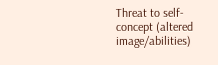Threat to self-concept (altered image/abilities)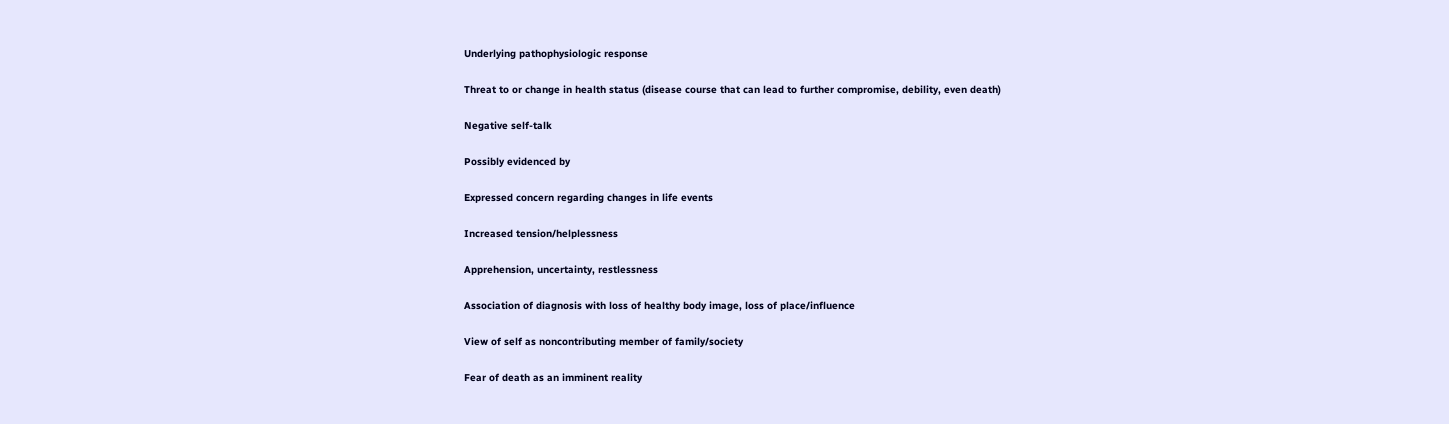Underlying pathophysiologic response

Threat to or change in health status (disease course that can lead to further compromise, debility, even death)

Negative self-talk

Possibly evidenced by

Expressed concern regarding changes in life events

Increased tension/helplessness

Apprehension, uncertainty, restlessness

Association of diagnosis with loss of healthy body image, loss of place/influence

View of self as noncontributing member of family/society

Fear of death as an imminent reality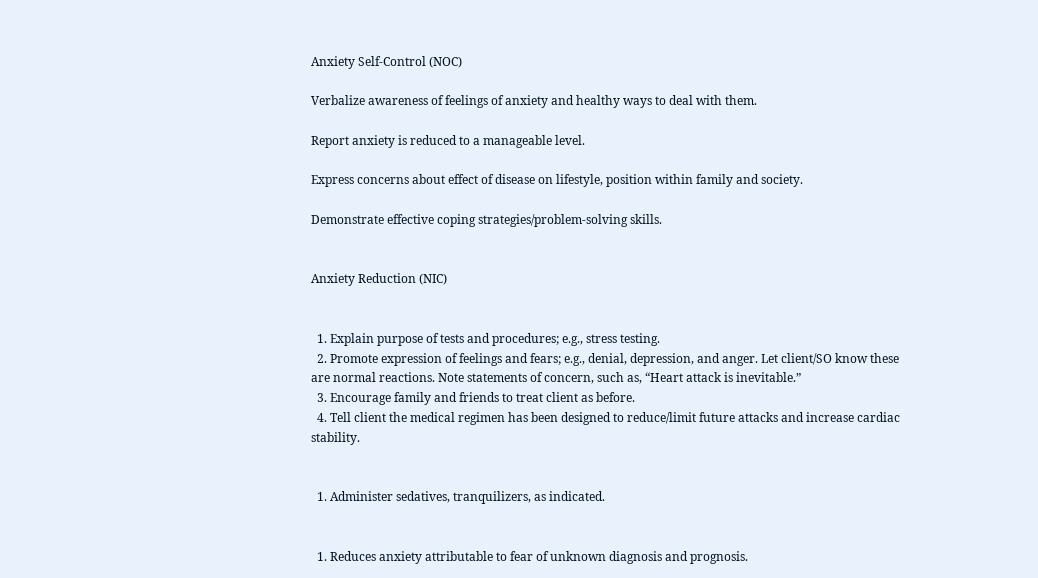Anxiety Self-Control (NOC)

Verbalize awareness of feelings of anxiety and healthy ways to deal with them.

Report anxiety is reduced to a manageable level.

Express concerns about effect of disease on lifestyle, position within family and society.

Demonstrate effective coping strategies/problem-solving skills.


Anxiety Reduction (NIC)


  1. Explain purpose of tests and procedures; e.g., stress testing.
  2. Promote expression of feelings and fears; e.g., denial, depression, and anger. Let client/SO know these are normal reactions. Note statements of concern, such as, “Heart attack is inevitable.”
  3. Encourage family and friends to treat client as before.
  4. Tell client the medical regimen has been designed to reduce/limit future attacks and increase cardiac stability.


  1. Administer sedatives, tranquilizers, as indicated.


  1. Reduces anxiety attributable to fear of unknown diagnosis and prognosis.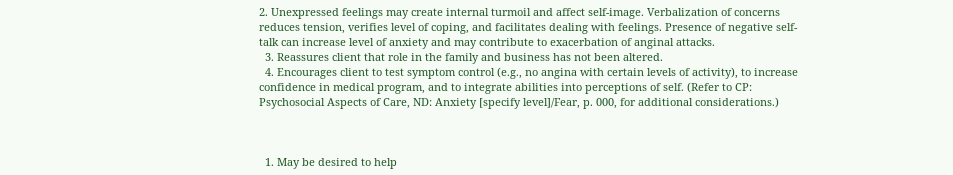2. Unexpressed feelings may create internal turmoil and affect self-image. Verbalization of concerns reduces tension, verifies level of coping, and facilitates dealing with feelings. Presence of negative self-talk can increase level of anxiety and may contribute to exacerbation of anginal attacks.
  3. Reassures client that role in the family and business has not been altered.
  4. Encourages client to test symptom control (e.g., no angina with certain levels of activity), to increase confidence in medical program, and to integrate abilities into perceptions of self. (Refer to CP: Psychosocial Aspects of Care, ND: Anxiety [specify level]/Fear, p. 000, for additional considerations.)



  1. May be desired to help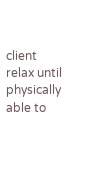client relax until physically able to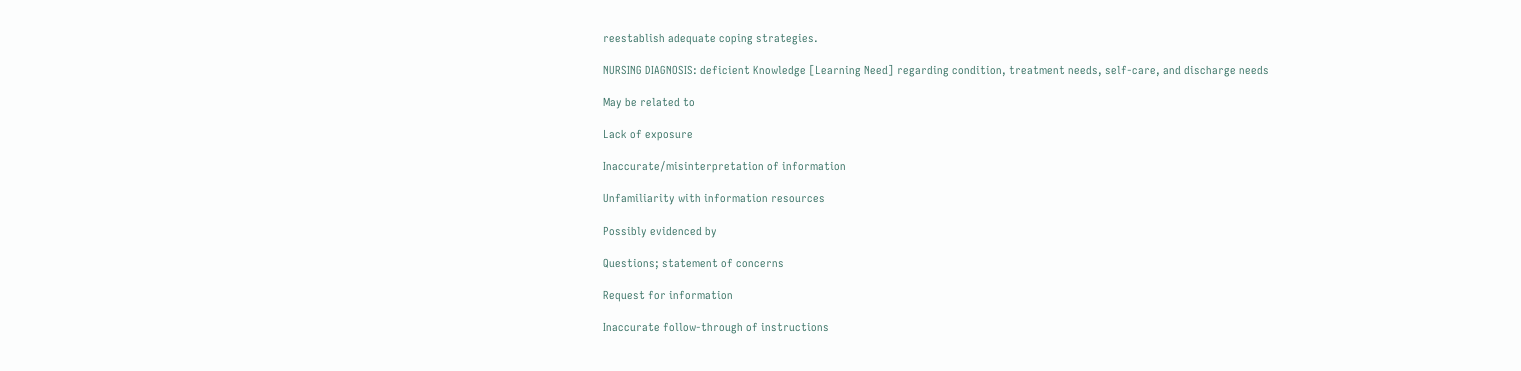reestablish adequate coping strategies.

NURSING DIAGNOSIS: deficient Knowledge [Learning Need] regarding condition, treatment needs, self-care, and discharge needs

May be related to

Lack of exposure

Inaccurate/misinterpretation of information

Unfamiliarity with information resources

Possibly evidenced by

Questions; statement of concerns

Request for information

Inaccurate follow-through of instructions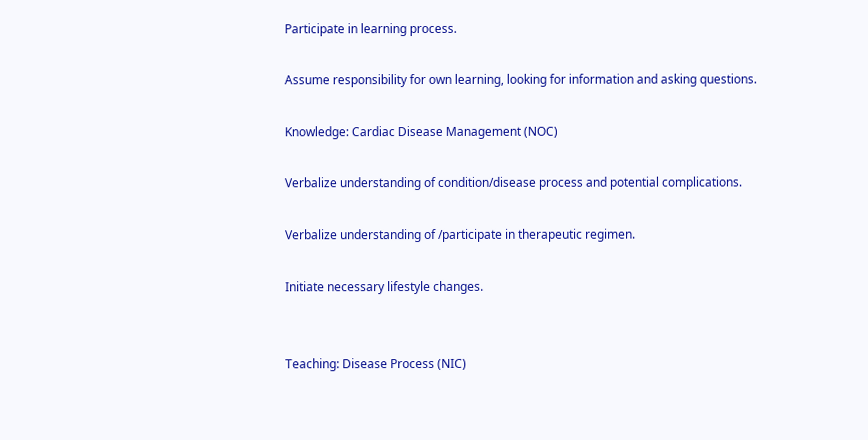Participate in learning process.

Assume responsibility for own learning, looking for information and asking questions.

Knowledge: Cardiac Disease Management (NOC)

Verbalize understanding of condition/disease process and potential complications.

Verbalize understanding of /participate in therapeutic regimen.

Initiate necessary lifestyle changes.


Teaching: Disease Process (NIC)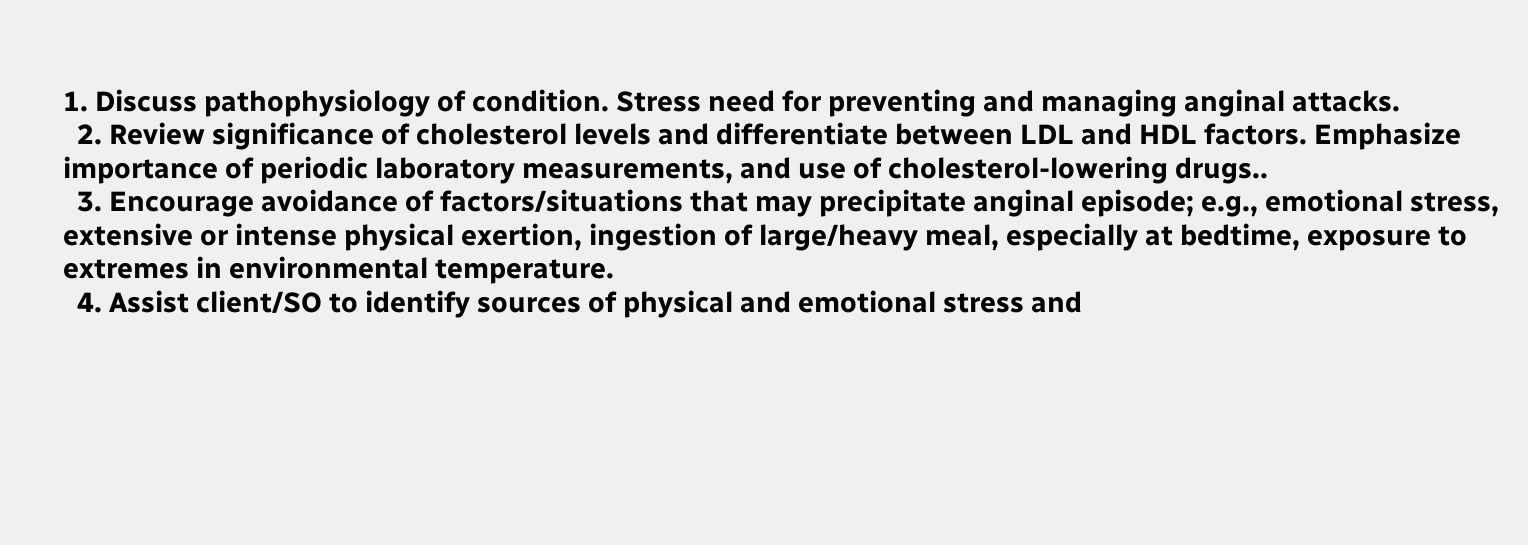1. Discuss pathophysiology of condition. Stress need for preventing and managing anginal attacks.
  2. Review significance of cholesterol levels and differentiate between LDL and HDL factors. Emphasize importance of periodic laboratory measurements, and use of cholesterol-lowering drugs..
  3. Encourage avoidance of factors/situations that may precipitate anginal episode; e.g., emotional stress, extensive or intense physical exertion, ingestion of large/heavy meal, especially at bedtime, exposure to extremes in environmental temperature.
  4. Assist client/SO to identify sources of physical and emotional stress and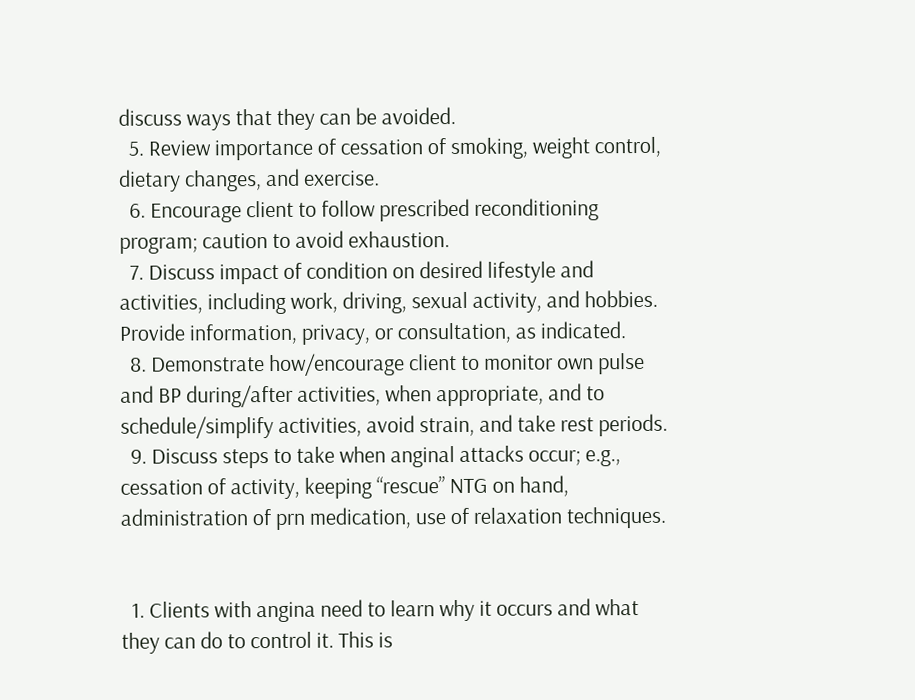discuss ways that they can be avoided.
  5. Review importance of cessation of smoking, weight control, dietary changes, and exercise.
  6. Encourage client to follow prescribed reconditioning program; caution to avoid exhaustion.
  7. Discuss impact of condition on desired lifestyle and activities, including work, driving, sexual activity, and hobbies. Provide information, privacy, or consultation, as indicated.
  8. Demonstrate how/encourage client to monitor own pulse and BP during/after activities, when appropriate, and to schedule/simplify activities, avoid strain, and take rest periods.
  9. Discuss steps to take when anginal attacks occur; e.g., cessation of activity, keeping “rescue” NTG on hand, administration of prn medication, use of relaxation techniques.


  1. Clients with angina need to learn why it occurs and what they can do to control it. This is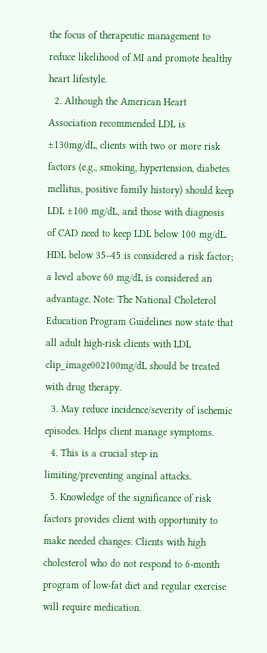the focus of therapeutic management to reduce likelihood of MI and promote healthy heart lifestyle.
  2. Although the American Heart Association recommended LDL is ±130mg/dL, clients with two or more risk factors (e.g., smoking, hypertension, diabetes mellitus, positive family history) should keep LDL ±100 mg/dL, and those with diagnosis of CAD need to keep LDL below 100 mg/dL. HDL below 35–45 is considered a risk factor; a level above 60 mg/dL is considered an advantage. Note: The National Choleterol Education Program Guidelines now state that all adult high-risk clients with LDL clip_image002100mg/dL should be treated with drug therapy.
  3. May reduce incidence/severity of ischemic episodes. Helps client manage symptoms.
  4. This is a crucial step in limiting/preventing anginal attacks.
  5. Knowledge of the significance of risk factors provides client with opportunity to make needed changes. Clients with high cholesterol who do not respond to 6-month program of low-fat diet and regular exercise will require medication.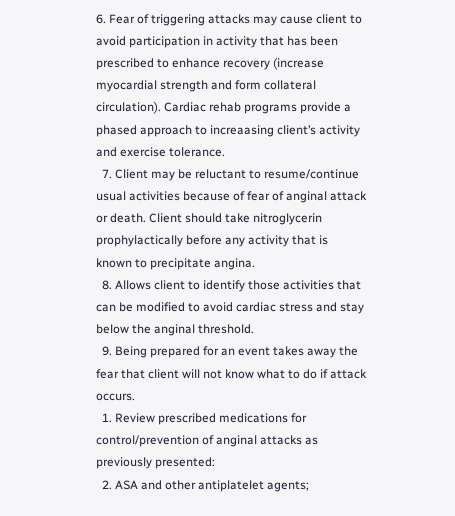6. Fear of triggering attacks may cause client to avoid participation in activity that has been prescribed to enhance recovery (increase myocardial strength and form collateral circulation). Cardiac rehab programs provide a phased approach to increaasing client’s activity and exercise tolerance.
  7. Client may be reluctant to resume/continue usual activities because of fear of anginal attack or death. Client should take nitroglycerin prophylactically before any activity that is known to precipitate angina.
  8. Allows client to identify those activities that can be modified to avoid cardiac stress and stay below the anginal threshold.
  9. Being prepared for an event takes away the fear that client will not know what to do if attack occurs.
  1. Review prescribed medications for control/prevention of anginal attacks as previously presented:
  2. ASA and other antiplatelet agents;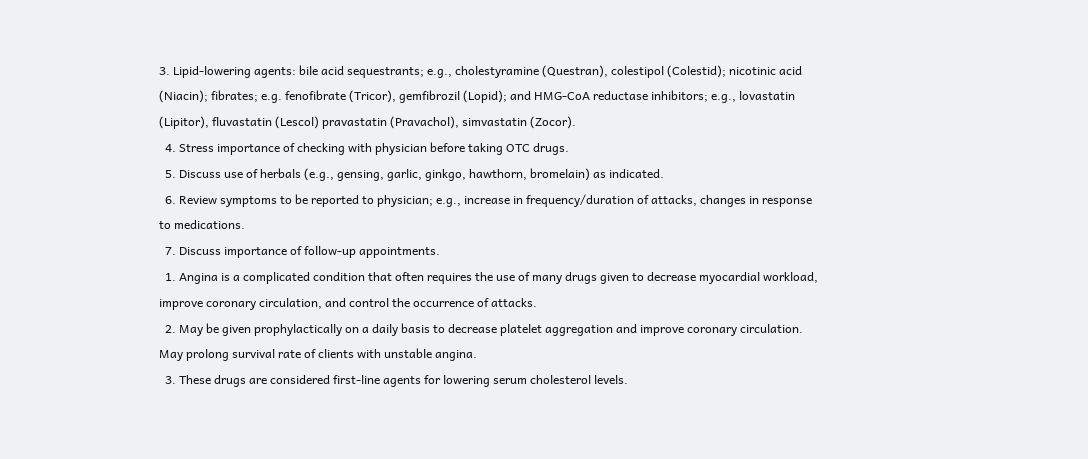3. Lipid-lowering agents: bile acid sequestrants; e.g., cholestyramine (Questran), colestipol (Colestid); nicotinic acid (Niacin); fibrates; e.g. fenofibrate (Tricor), gemfibrozil (Lopid); and HMG-CoA reductase inhibitors; e.g., lovastatin (Lipitor), fluvastatin (Lescol) pravastatin (Pravachol), simvastatin (Zocor).
  4. Stress importance of checking with physician before taking OTC drugs.
  5. Discuss use of herbals (e.g., gensing, garlic, ginkgo, hawthorn, bromelain) as indicated.
  6. Review symptoms to be reported to physician; e.g., increase in frequency/duration of attacks, changes in response to medications.
  7. Discuss importance of follow-up appointments.
  1. Angina is a complicated condition that often requires the use of many drugs given to decrease myocardial workload, improve coronary circulation, and control the occurrence of attacks.
  2. May be given prophylactically on a daily basis to decrease platelet aggregation and improve coronary circulation. May prolong survival rate of clients with unstable angina.
  3. These drugs are considered first-line agents for lowering serum cholesterol levels.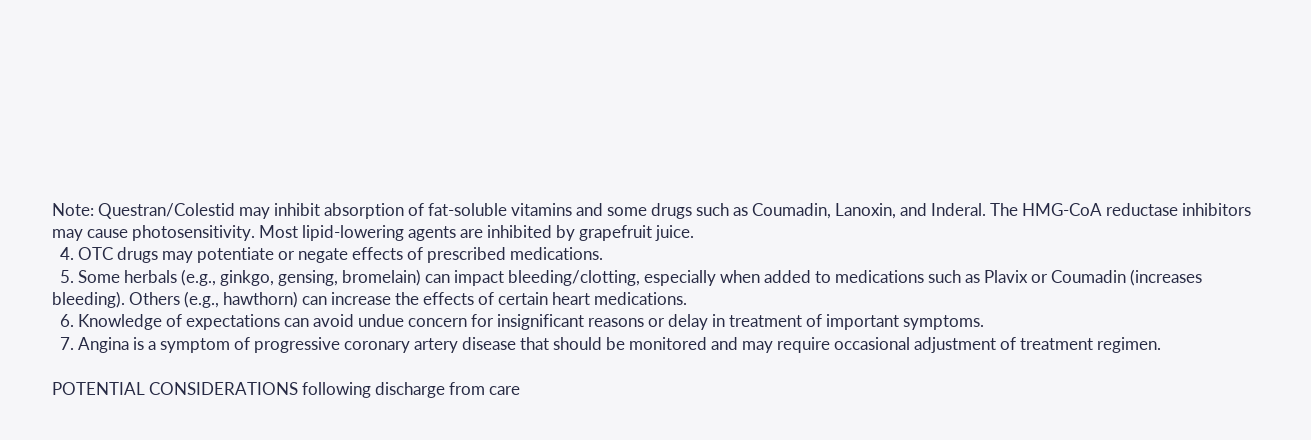Note: Questran/Colestid may inhibit absorption of fat-soluble vitamins and some drugs such as Coumadin, Lanoxin, and Inderal. The HMG-CoA reductase inhibitors may cause photosensitivity. Most lipid-lowering agents are inhibited by grapefruit juice.
  4. OTC drugs may potentiate or negate effects of prescribed medications.
  5. Some herbals (e.g., ginkgo, gensing, bromelain) can impact bleeding/clotting, especially when added to medications such as Plavix or Coumadin (increases bleeding). Others (e.g., hawthorn) can increase the effects of certain heart medications.
  6. Knowledge of expectations can avoid undue concern for insignificant reasons or delay in treatment of important symptoms.
  7. Angina is a symptom of progressive coronary artery disease that should be monitored and may require occasional adjustment of treatment regimen.

POTENTIAL CONSIDERATIONS following discharge from care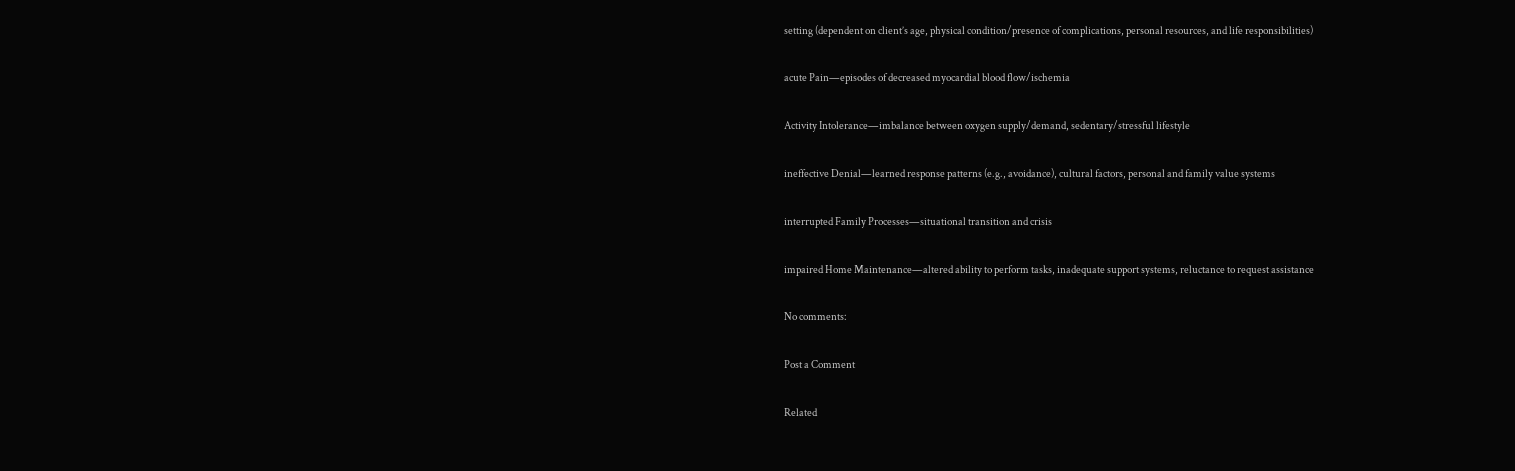setting (dependent on client’s age, physical condition/presence of complications, personal resources, and life responsibilities)

acute Pain—episodes of decreased myocardial blood flow/ischemia

Activity Intolerance—imbalance between oxygen supply/demand, sedentary/stressful lifestyle

ineffective Denial—learned response patterns (e.g., avoidance), cultural factors, personal and family value systems

interrupted Family Processes—situational transition and crisis

impaired Home Maintenance—altered ability to perform tasks, inadequate support systems, reluctance to request assistance

No comments:

Post a Comment

Related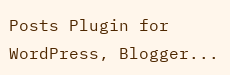Posts Plugin for WordPress, Blogger...